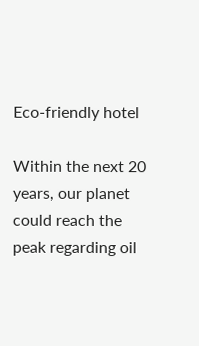Eco-friendly hotel

Within the next 20 years, our planet could reach the peak regarding oil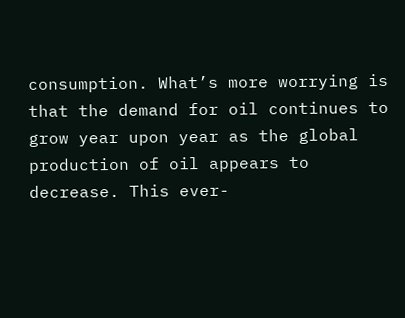consumption. What’s more worrying is that the demand for oil continues to grow year upon year as the global production of oil appears to decrease. This ever-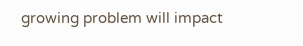growing problem will impact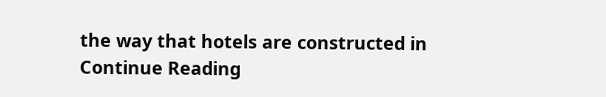the way that hotels are constructed in Continue Reading